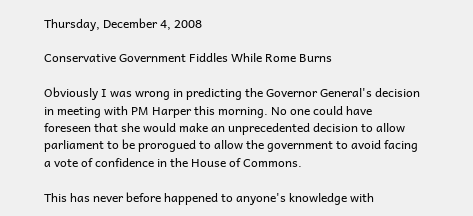Thursday, December 4, 2008

Conservative Government Fiddles While Rome Burns

Obviously I was wrong in predicting the Governor General's decision in meeting with PM Harper this morning. No one could have foreseen that she would make an unprecedented decision to allow parliament to be prorogued to allow the government to avoid facing a vote of confidence in the House of Commons.

This has never before happened to anyone's knowledge with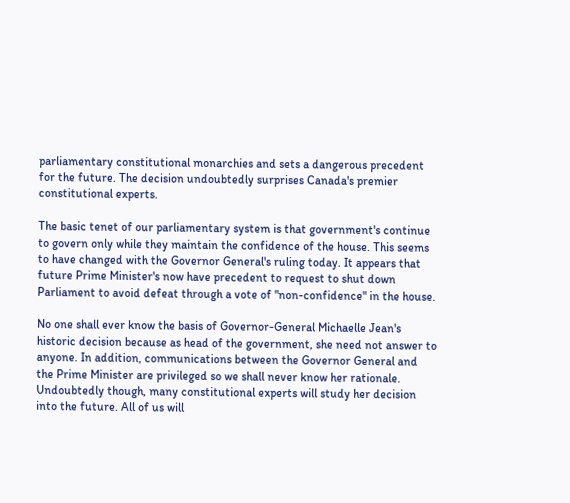parliamentary constitutional monarchies and sets a dangerous precedent for the future. The decision undoubtedly surprises Canada's premier constitutional experts.

The basic tenet of our parliamentary system is that government's continue to govern only while they maintain the confidence of the house. This seems to have changed with the Governor General's ruling today. It appears that future Prime Minister's now have precedent to request to shut down Parliament to avoid defeat through a vote of "non-confidence" in the house.

No one shall ever know the basis of Governor-General Michaelle Jean's historic decision because as head of the government, she need not answer to anyone. In addition, communications between the Governor General and the Prime Minister are privileged so we shall never know her rationale. Undoubtedly though, many constitutional experts will study her decision into the future. All of us will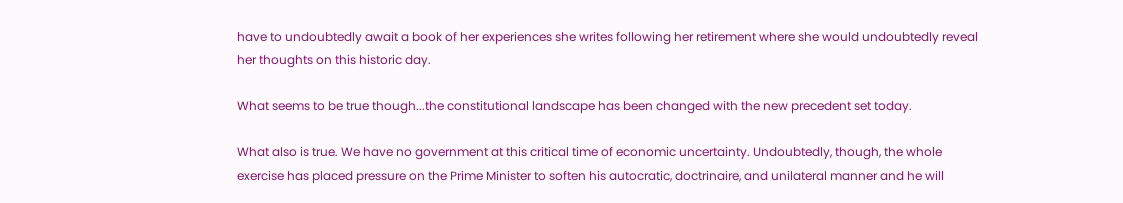have to undoubtedly await a book of her experiences she writes following her retirement where she would undoubtedly reveal her thoughts on this historic day.

What seems to be true though...the constitutional landscape has been changed with the new precedent set today.

What also is true. We have no government at this critical time of economic uncertainty. Undoubtedly, though, the whole exercise has placed pressure on the Prime Minister to soften his autocratic, doctrinaire, and unilateral manner and he will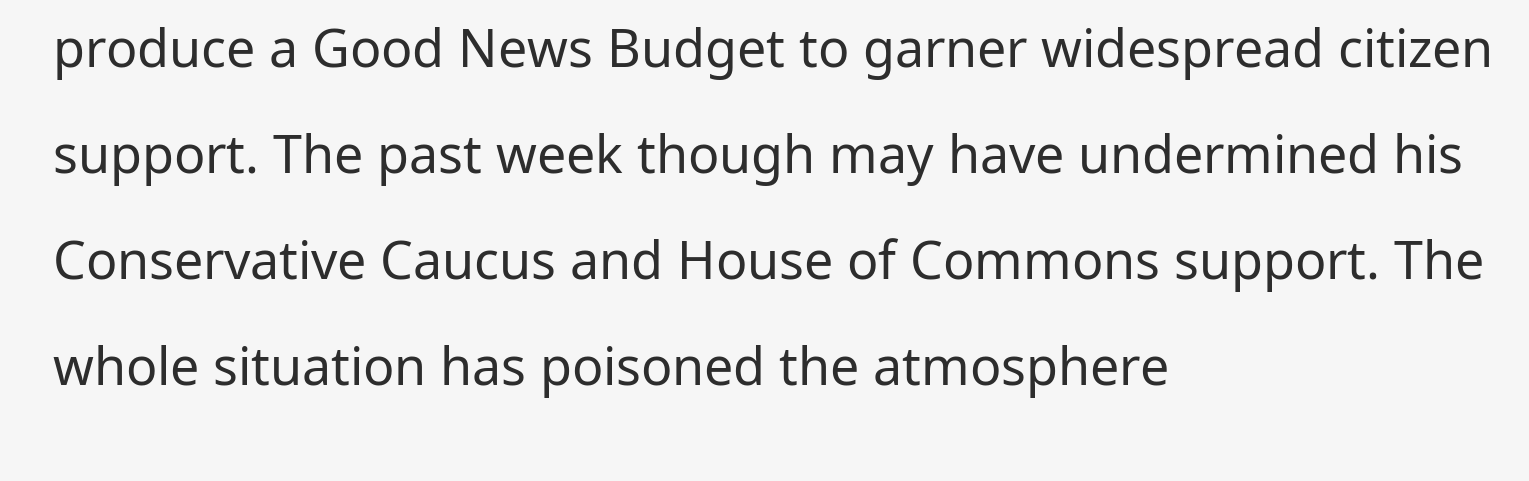produce a Good News Budget to garner widespread citizen support. The past week though may have undermined his Conservative Caucus and House of Commons support. The whole situation has poisoned the atmosphere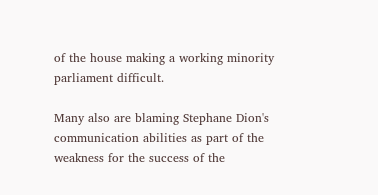of the house making a working minority parliament difficult.

Many also are blaming Stephane Dion's communication abilities as part of the weakness for the success of the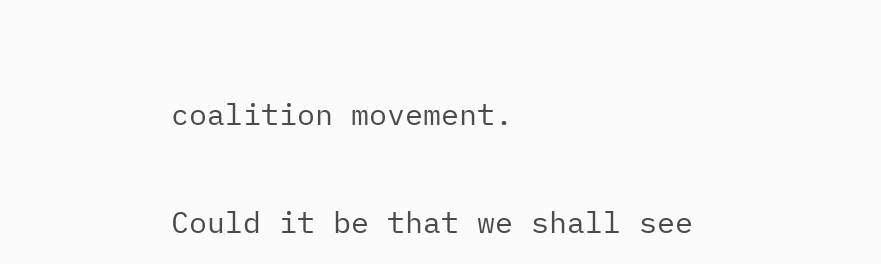coalition movement.

Could it be that we shall see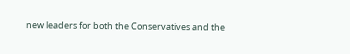new leaders for both the Conservatives and the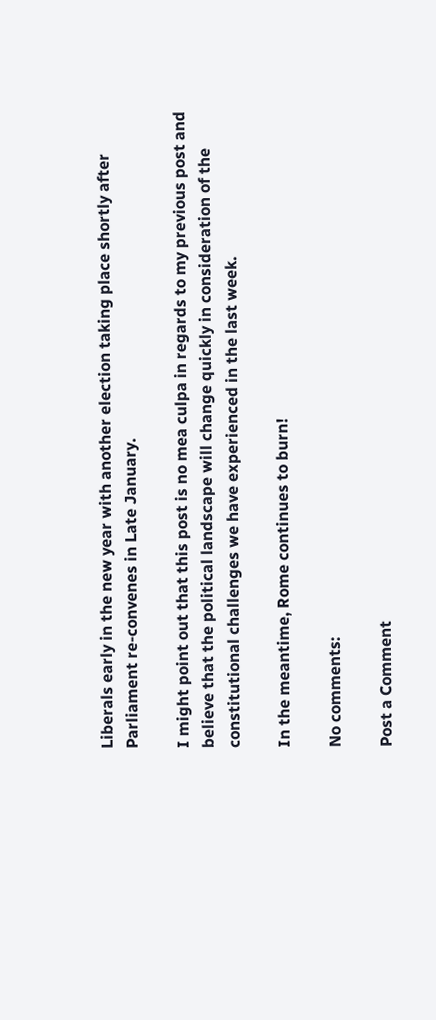Liberals early in the new year with another election taking place shortly after Parliament re-convenes in Late January.

I might point out that this post is no mea culpa in regards to my previous post and believe that the political landscape will change quickly in consideration of the constitutional challenges we have experienced in the last week.

In the meantime, Rome continues to burn!

No comments:

Post a Comment